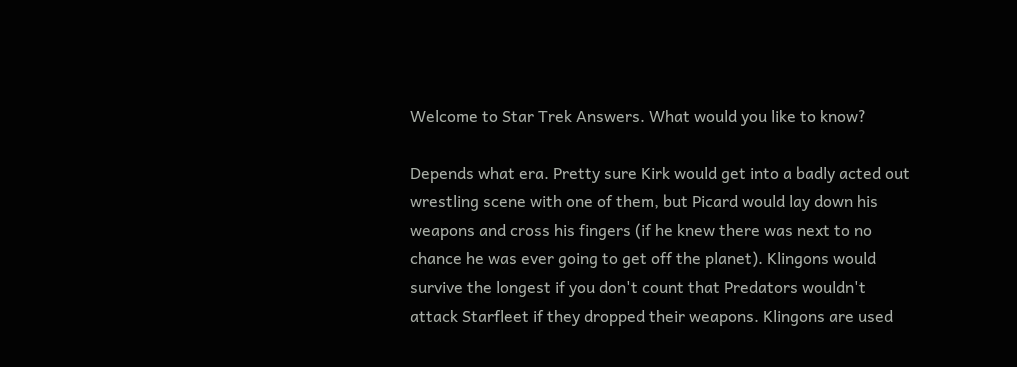Welcome to Star Trek Answers. What would you like to know?

Depends what era. Pretty sure Kirk would get into a badly acted out wrestling scene with one of them, but Picard would lay down his weapons and cross his fingers (if he knew there was next to no chance he was ever going to get off the planet). Klingons would survive the longest if you don't count that Predators wouldn't attack Starfleet if they dropped their weapons. Klingons are used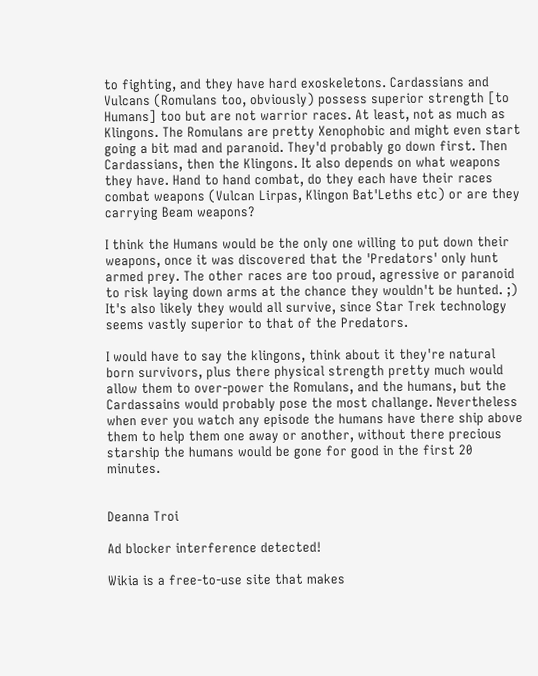to fighting, and they have hard exoskeletons. Cardassians and Vulcans (Romulans too, obviously) possess superior strength [to Humans] too but are not warrior races. At least, not as much as Klingons. The Romulans are pretty Xenophobic and might even start going a bit mad and paranoid. They'd probably go down first. Then Cardassians, then the Klingons. It also depends on what weapons they have. Hand to hand combat, do they each have their races combat weapons (Vulcan Lirpas, Klingon Bat'Leths etc) or are they carrying Beam weapons?

I think the Humans would be the only one willing to put down their weapons, once it was discovered that the 'Predators' only hunt armed prey. The other races are too proud, agressive or paranoid to risk laying down arms at the chance they wouldn't be hunted. ;) It's also likely they would all survive, since Star Trek technology seems vastly superior to that of the Predators.

I would have to say the klingons, think about it they're natural born survivors, plus there physical strength pretty much would allow them to over-power the Romulans, and the humans, but the Cardassains would probably pose the most challange. Nevertheless when ever you watch any episode the humans have there ship above them to help them one away or another, without there precious starship the humans would be gone for good in the first 20 minutes.


Deanna Troi

Ad blocker interference detected!

Wikia is a free-to-use site that makes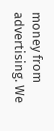money from advertising. We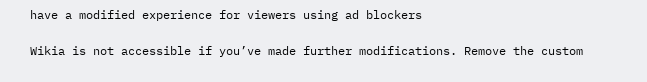have a modified experience for viewers using ad blockers

Wikia is not accessible if you’ve made further modifications. Remove the custom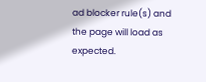ad blocker rule(s) and the page will load as expected.